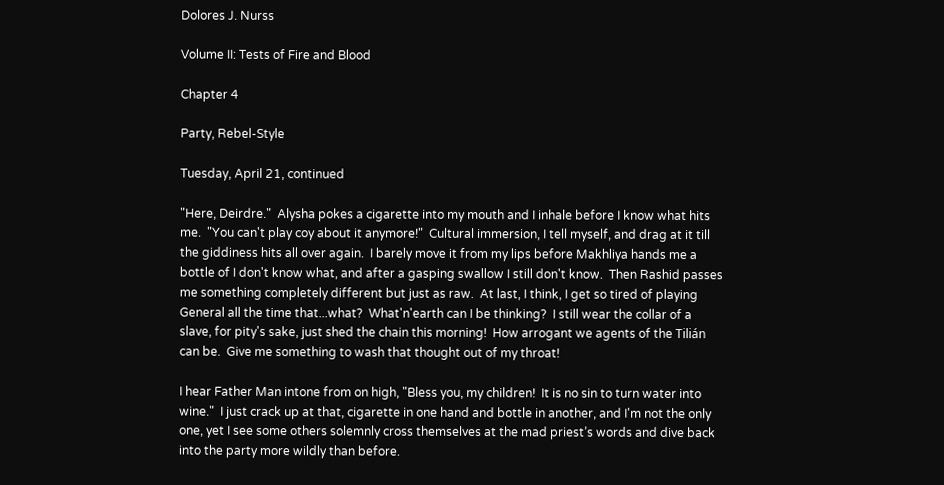Dolores J. Nurss

Volume II: Tests of Fire and Blood

Chapter 4

Party, Rebel-Style

Tuesday, April 21, continued

"Here, Deirdre."  Alysha pokes a cigarette into my mouth and I inhale before I know what hits me.  "You can't play coy about it anymore!"  Cultural immersion, I tell myself, and drag at it till the giddiness hits all over again.  I barely move it from my lips before Makhliya hands me a bottle of I don't know what, and after a gasping swallow I still don't know.  Then Rashid passes me something completely different but just as raw.  At last, I think, I get so tired of playing General all the time that...what?  What'n'earth can I be thinking?  I still wear the collar of a slave, for pity's sake, just shed the chain this morning!  How arrogant we agents of the Tilián can be.  Give me something to wash that thought out of my throat!

I hear Father Man intone from on high, "Bless you, my children!  It is no sin to turn water into wine."  I just crack up at that, cigarette in one hand and bottle in another, and I'm not the only one, yet I see some others solemnly cross themselves at the mad priest’s words and dive back into the party more wildly than before.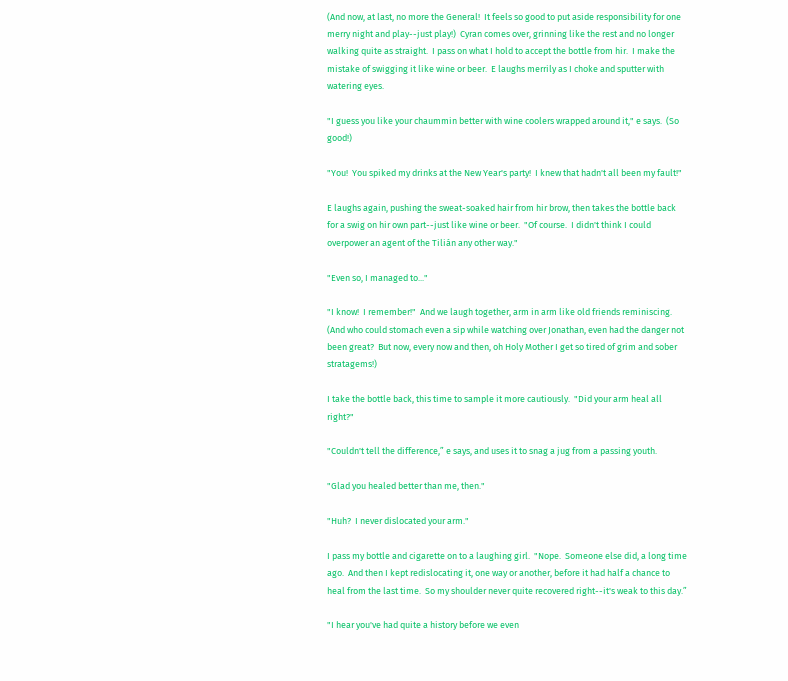(And now, at last, no more the General!  It feels so good to put aside responsibility for one merry night and play--just play!)  Cyran comes over, grinning like the rest and no longer walking quite as straight.  I pass on what I hold to accept the bottle from hir.  I make the mistake of swigging it like wine or beer.  E laughs merrily as I choke and sputter with watering eyes.

"I guess you like your chaummin better with wine coolers wrapped around it," e says.  (So good!)

"You!  You spiked my drinks at the New Year's party!  I knew that hadn't all been my fault!"

E laughs again, pushing the sweat-soaked hair from hir brow, then takes the bottle back for a swig on hir own part--just like wine or beer.  "Of course.  I didn't think I could overpower an agent of the Tilián any other way."

"Even so, I managed to..."

"I know!  I remember!"  And we laugh together, arm in arm like old friends reminiscing.  (And who could stomach even a sip while watching over Jonathan, even had the danger not been great?  But now, every now and then, oh Holy Mother I get so tired of grim and sober stratagems!)

I take the bottle back, this time to sample it more cautiously.  "Did your arm heal all right?"

"Couldn't tell the difference,” e says, and uses it to snag a jug from a passing youth.

"Glad you healed better than me, then."

"Huh?  I never dislocated your arm."

I pass my bottle and cigarette on to a laughing girl.  "Nope.  Someone else did, a long time ago.  And then I kept redislocating it, one way or another, before it had half a chance to heal from the last time.  So my shoulder never quite recovered right--it's weak to this day.”

"I hear you've had quite a history before we even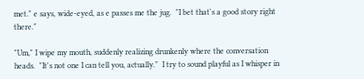met." e says, wide-eyed, as e passes me the jug.  "I bet that's a good story right there."

"Um," I wipe my mouth, suddenly realizing drunkenly where the conversation heads.  "It's not one I can tell you, actually."  I try to sound playful as I whisper in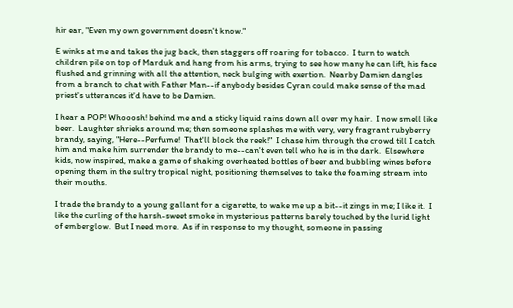hir ear, "Even my own government doesn't know."

E winks at me and takes the jug back, then staggers off roaring for tobacco.  I turn to watch children pile on top of Marduk and hang from his arms, trying to see how many he can lift, his face flushed and grinning with all the attention, neck bulging with exertion.  Nearby Damien dangles from a branch to chat with Father Man--if anybody besides Cyran could make sense of the mad priest's utterances it'd have to be Damien.

I hear a POP! Whooosh! behind me and a sticky liquid rains down all over my hair.  I now smell like beer.  Laughter shrieks around me; then someone splashes me with very, very fragrant rubyberry brandy, saying, "Here--Perfume!  That'll block the reek!"  I chase him through the crowd till I catch him and make him surrender the brandy to me--can't even tell who he is in the dark.  Elsewhere kids, now inspired, make a game of shaking overheated bottles of beer and bubbling wines before opening them in the sultry tropical night, positioning themselves to take the foaming stream into their mouths.

I trade the brandy to a young gallant for a cigarette, to wake me up a bit--it zings in me; I like it.  I like the curling of the harsh-sweet smoke in mysterious patterns barely touched by the lurid light of emberglow.  But I need more.  As if in response to my thought, someone in passing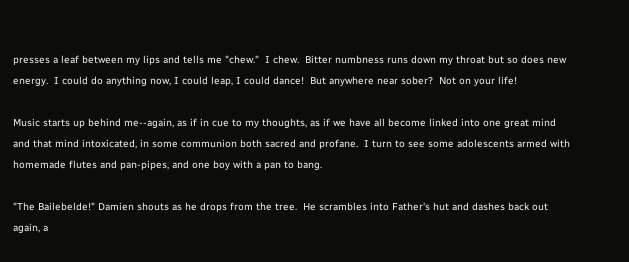presses a leaf between my lips and tells me "chew."  I chew.  Bitter numbness runs down my throat but so does new energy.  I could do anything now, I could leap, I could dance!  But anywhere near sober?  Not on your life!

Music starts up behind me--again, as if in cue to my thoughts, as if we have all become linked into one great mind and that mind intoxicated, in some communion both sacred and profane.  I turn to see some adolescents armed with homemade flutes and pan-pipes, and one boy with a pan to bang.

"The Bailebelde!" Damien shouts as he drops from the tree.  He scrambles into Father's hut and dashes back out again, a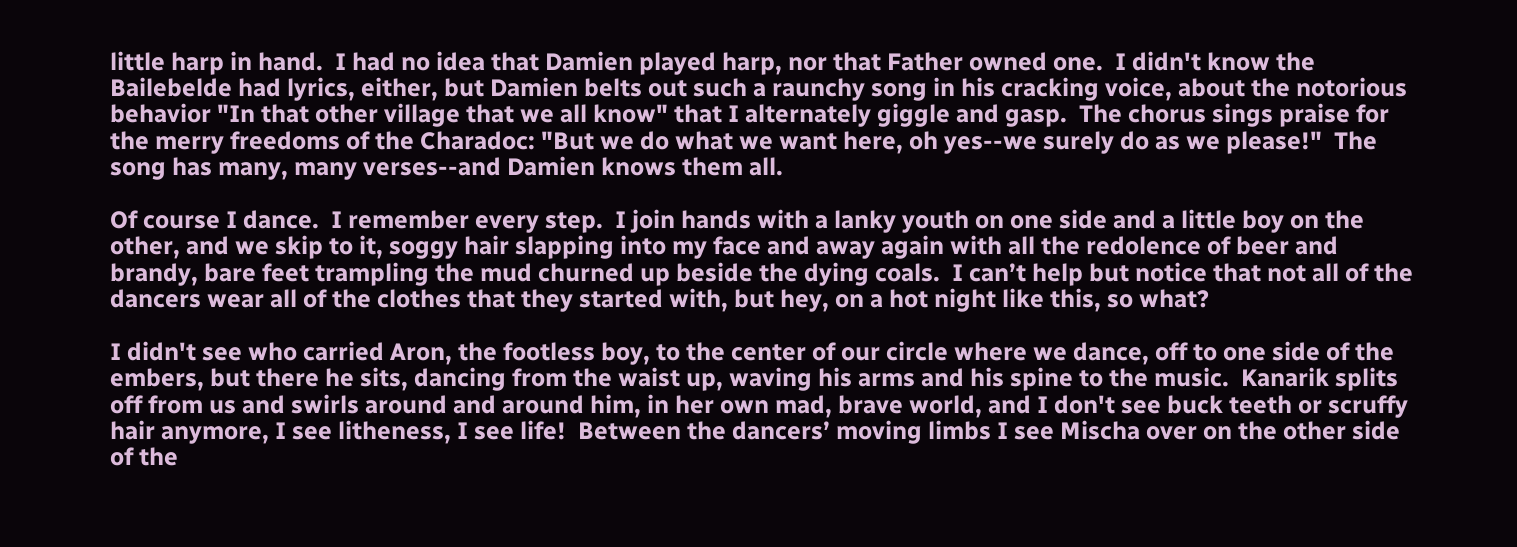little harp in hand.  I had no idea that Damien played harp, nor that Father owned one.  I didn't know the Bailebelde had lyrics, either, but Damien belts out such a raunchy song in his cracking voice, about the notorious behavior "In that other village that we all know" that I alternately giggle and gasp.  The chorus sings praise for the merry freedoms of the Charadoc: "But we do what we want here, oh yes--we surely do as we please!"  The song has many, many verses--and Damien knows them all.

Of course I dance.  I remember every step.  I join hands with a lanky youth on one side and a little boy on the other, and we skip to it, soggy hair slapping into my face and away again with all the redolence of beer and brandy, bare feet trampling the mud churned up beside the dying coals.  I can’t help but notice that not all of the dancers wear all of the clothes that they started with, but hey, on a hot night like this, so what?

I didn't see who carried Aron, the footless boy, to the center of our circle where we dance, off to one side of the embers, but there he sits, dancing from the waist up, waving his arms and his spine to the music.  Kanarik splits off from us and swirls around and around him, in her own mad, brave world, and I don't see buck teeth or scruffy hair anymore, I see litheness, I see life!  Between the dancers’ moving limbs I see Mischa over on the other side of the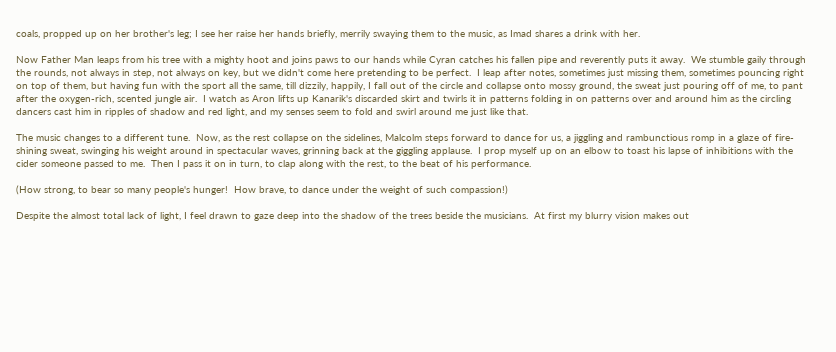coals, propped up on her brother's leg; I see her raise her hands briefly, merrily swaying them to the music, as Imad shares a drink with her.

Now Father Man leaps from his tree with a mighty hoot and joins paws to our hands while Cyran catches his fallen pipe and reverently puts it away.  We stumble gaily through the rounds, not always in step, not always on key, but we didn't come here pretending to be perfect.  I leap after notes, sometimes just missing them, sometimes pouncing right on top of them, but having fun with the sport all the same, till dizzily, happily, I fall out of the circle and collapse onto mossy ground, the sweat just pouring off of me, to pant after the oxygen-rich, scented jungle air.  I watch as Aron lifts up Kanarik's discarded skirt and twirls it in patterns folding in on patterns over and around him as the circling dancers cast him in ripples of shadow and red light, and my senses seem to fold and swirl around me just like that.

The music changes to a different tune.  Now, as the rest collapse on the sidelines, Malcolm steps forward to dance for us, a jiggling and rambunctious romp in a glaze of fire-shining sweat, swinging his weight around in spectacular waves, grinning back at the giggling applause.  I prop myself up on an elbow to toast his lapse of inhibitions with the cider someone passed to me.  Then I pass it on in turn, to clap along with the rest, to the beat of his performance.

(How strong, to bear so many people's hunger!  How brave, to dance under the weight of such compassion!)

Despite the almost total lack of light, I feel drawn to gaze deep into the shadow of the trees beside the musicians.  At first my blurry vision makes out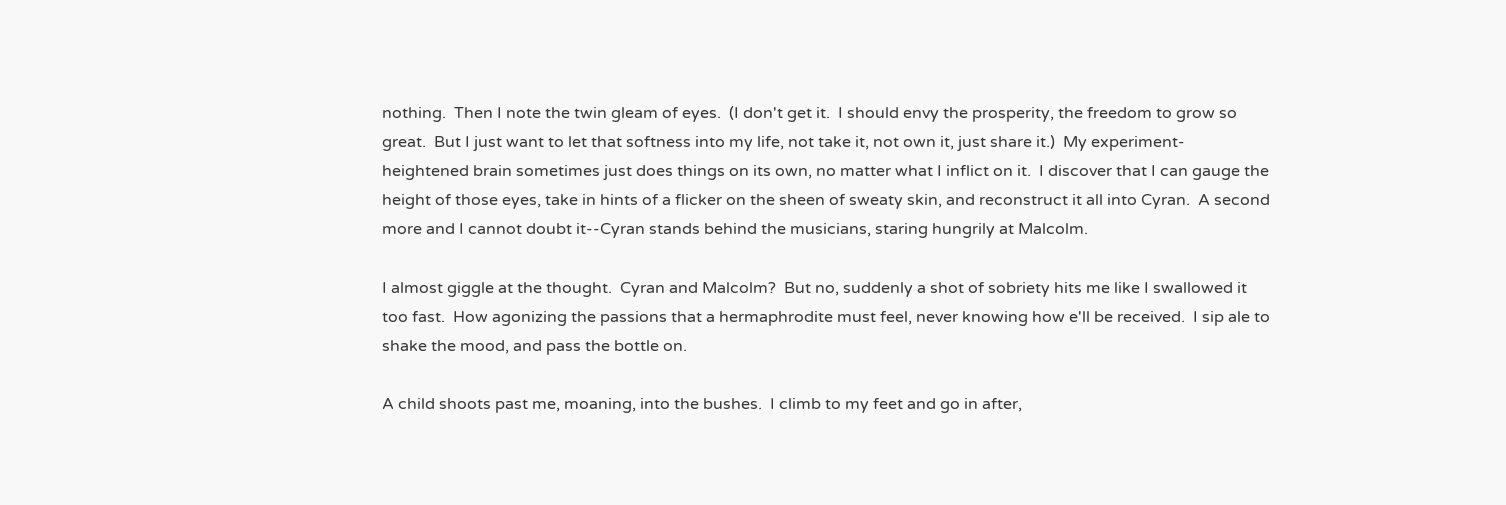nothing.  Then I note the twin gleam of eyes.  (I don't get it.  I should envy the prosperity, the freedom to grow so great.  But I just want to let that softness into my life, not take it, not own it, just share it.)  My experiment-heightened brain sometimes just does things on its own, no matter what I inflict on it.  I discover that I can gauge the height of those eyes, take in hints of a flicker on the sheen of sweaty skin, and reconstruct it all into Cyran.  A second more and I cannot doubt it--Cyran stands behind the musicians, staring hungrily at Malcolm.

I almost giggle at the thought.  Cyran and Malcolm?  But no, suddenly a shot of sobriety hits me like I swallowed it too fast.  How agonizing the passions that a hermaphrodite must feel, never knowing how e'll be received.  I sip ale to shake the mood, and pass the bottle on.

A child shoots past me, moaning, into the bushes.  I climb to my feet and go in after,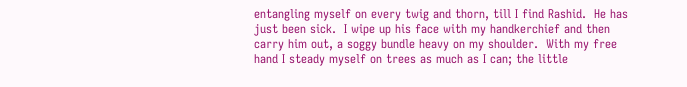entangling myself on every twig and thorn, till I find Rashid.  He has just been sick.  I wipe up his face with my handkerchief and then carry him out, a soggy bundle heavy on my shoulder.  With my free hand I steady myself on trees as much as I can; the little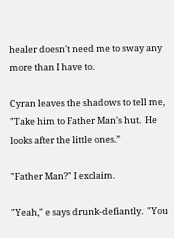healer doesn't need me to sway any more than I have to.

Cyran leaves the shadows to tell me, "Take him to Father Man's hut.  He looks after the little ones.”

"Father Man?" I exclaim.

"Yeah," e says drunk-defiantly.  "You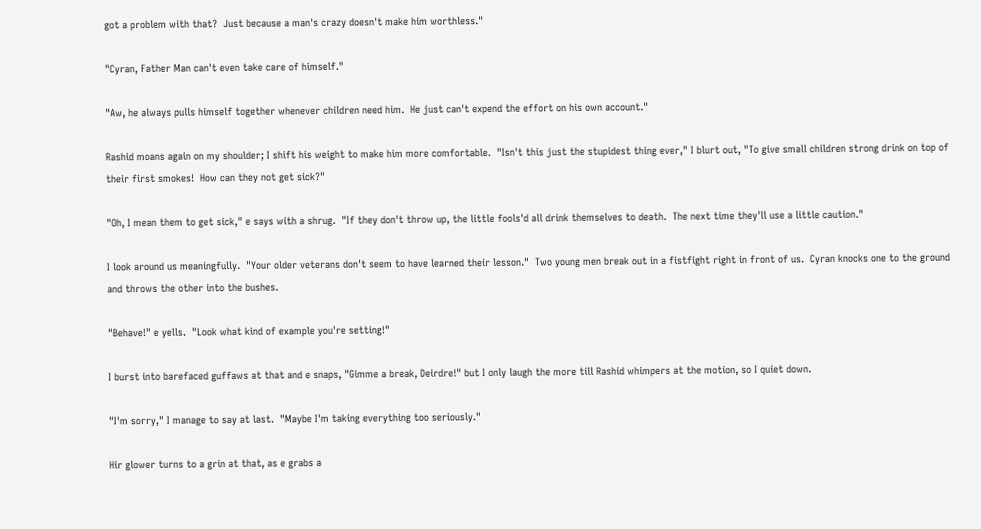got a problem with that?  Just because a man's crazy doesn't make him worthless."

"Cyran, Father Man can't even take care of himself."

"Aw, he always pulls himself together whenever children need him.  He just can't expend the effort on his own account."

Rashid moans again on my shoulder; I shift his weight to make him more comfortable.  "Isn't this just the stupidest thing ever," I blurt out, "To give small children strong drink on top of their first smokes!  How can they not get sick?"

"Oh, I mean them to get sick," e says with a shrug.  "If they don't throw up, the little fools'd all drink themselves to death.  The next time they'll use a little caution."

I look around us meaningfully.  "Your older veterans don't seem to have learned their lesson."  Two young men break out in a fistfight right in front of us.  Cyran knocks one to the ground and throws the other into the bushes.

"Behave!" e yells.  "Look what kind of example you're setting!"

I burst into barefaced guffaws at that and e snaps, "Gimme a break, Deirdre!" but I only laugh the more till Rashid whimpers at the motion, so I quiet down.

"I'm sorry," I manage to say at last.  "Maybe I'm taking everything too seriously."

Hir glower turns to a grin at that, as e grabs a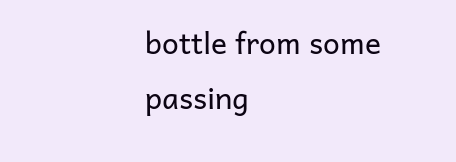bottle from some passing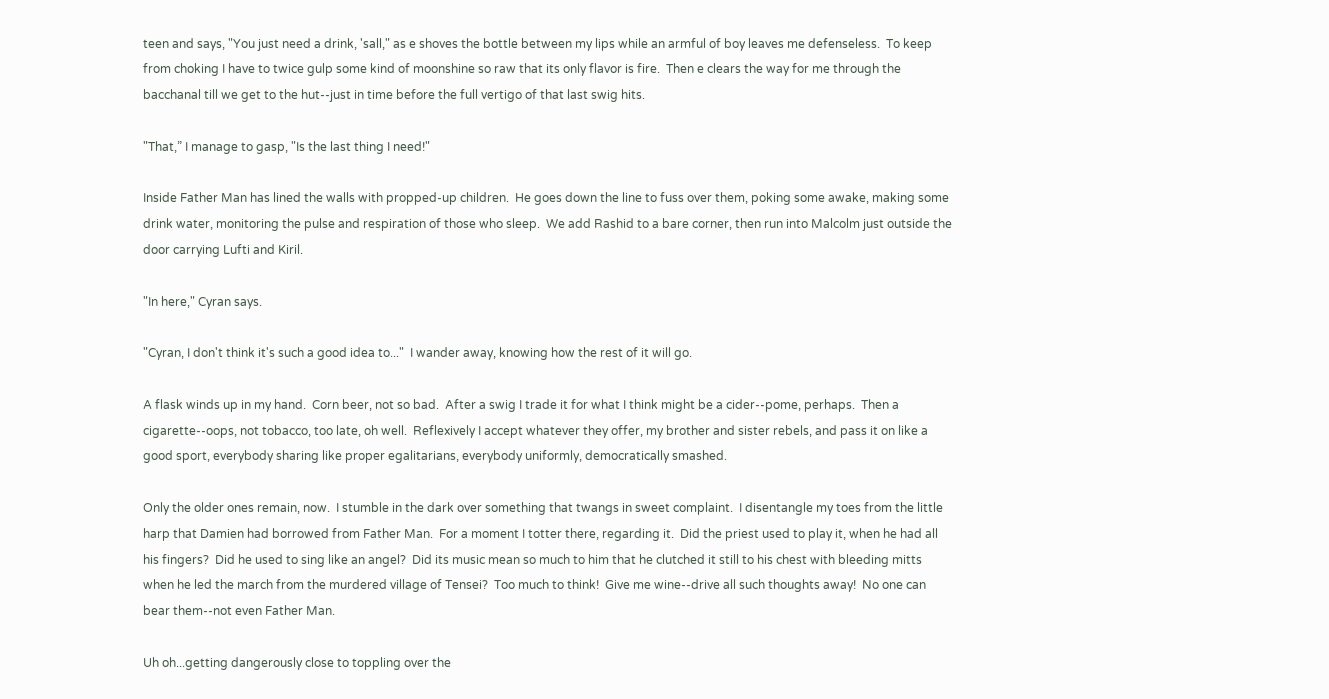teen and says, "You just need a drink, 'sall," as e shoves the bottle between my lips while an armful of boy leaves me defenseless.  To keep from choking I have to twice gulp some kind of moonshine so raw that its only flavor is fire.  Then e clears the way for me through the bacchanal till we get to the hut--just in time before the full vertigo of that last swig hits.

"That,” I manage to gasp, "Is the last thing I need!"

Inside Father Man has lined the walls with propped-up children.  He goes down the line to fuss over them, poking some awake, making some drink water, monitoring the pulse and respiration of those who sleep.  We add Rashid to a bare corner, then run into Malcolm just outside the door carrying Lufti and Kiril.

"In here," Cyran says.

"Cyran, I don't think it's such a good idea to..."  I wander away, knowing how the rest of it will go.

A flask winds up in my hand.  Corn beer, not so bad.  After a swig I trade it for what I think might be a cider--pome, perhaps.  Then a cigarette--oops, not tobacco, too late, oh well.  Reflexively I accept whatever they offer, my brother and sister rebels, and pass it on like a good sport, everybody sharing like proper egalitarians, everybody uniformly, democratically smashed.

Only the older ones remain, now.  I stumble in the dark over something that twangs in sweet complaint.  I disentangle my toes from the little harp that Damien had borrowed from Father Man.  For a moment I totter there, regarding it.  Did the priest used to play it, when he had all his fingers?  Did he used to sing like an angel?  Did its music mean so much to him that he clutched it still to his chest with bleeding mitts when he led the march from the murdered village of Tensei?  Too much to think!  Give me wine--drive all such thoughts away!  No one can bear them--not even Father Man.

Uh oh...getting dangerously close to toppling over the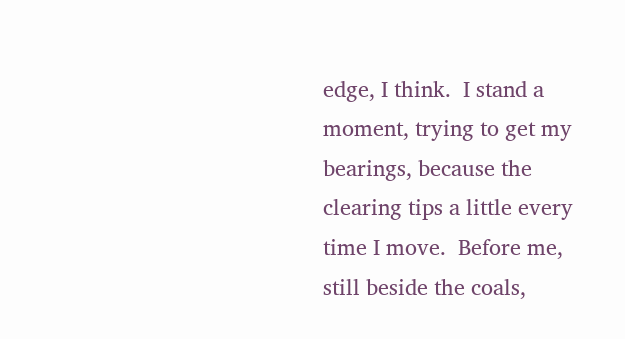edge, I think.  I stand a moment, trying to get my bearings, because the clearing tips a little every time I move.  Before me, still beside the coals,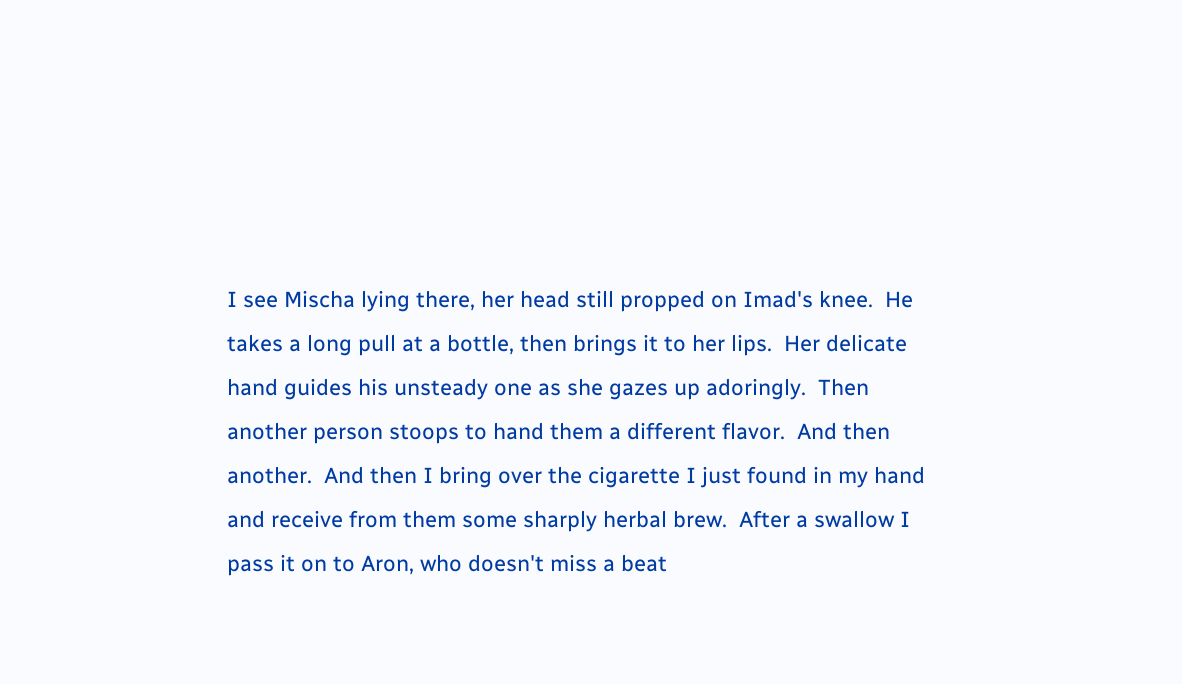I see Mischa lying there, her head still propped on Imad's knee.  He takes a long pull at a bottle, then brings it to her lips.  Her delicate hand guides his unsteady one as she gazes up adoringly.  Then another person stoops to hand them a different flavor.  And then another.  And then I bring over the cigarette I just found in my hand and receive from them some sharply herbal brew.  After a swallow I pass it on to Aron, who doesn't miss a beat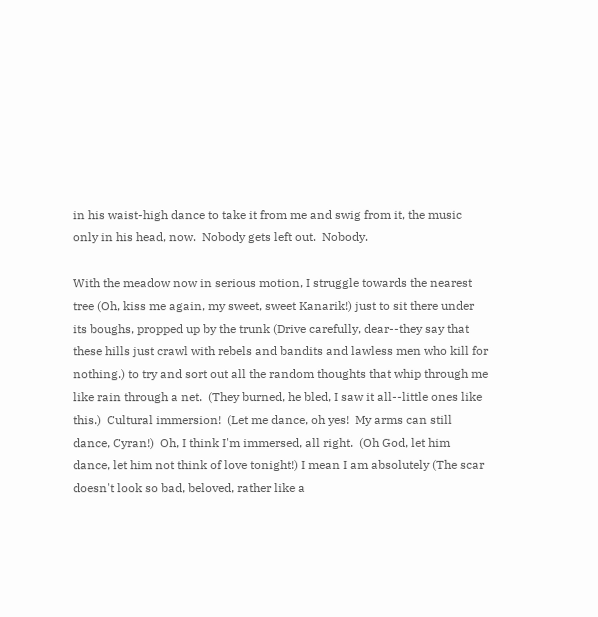in his waist-high dance to take it from me and swig from it, the music only in his head, now.  Nobody gets left out.  Nobody.

With the meadow now in serious motion, I struggle towards the nearest tree (Oh, kiss me again, my sweet, sweet Kanarik!) just to sit there under its boughs, propped up by the trunk (Drive carefully, dear--they say that these hills just crawl with rebels and bandits and lawless men who kill for nothing.) to try and sort out all the random thoughts that whip through me like rain through a net.  (They burned, he bled, I saw it all--little ones like this.)  Cultural immersion!  (Let me dance, oh yes!  My arms can still dance, Cyran!)  Oh, I think I'm immersed, all right.  (Oh God, let him dance, let him not think of love tonight!) I mean I am absolutely (The scar doesn't look so bad, beloved, rather like a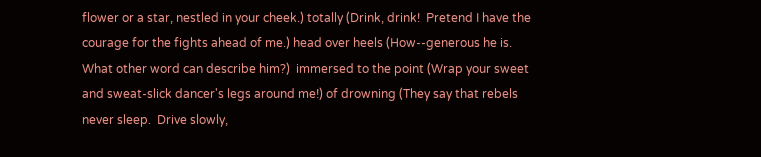flower or a star, nestled in your cheek.) totally (Drink, drink!  Pretend I have the courage for the fights ahead of me.) head over heels (How--generous he is.  What other word can describe him?)  immersed to the point (Wrap your sweet and sweat-slick dancer's legs around me!) of drowning (They say that rebels never sleep.  Drive slowly,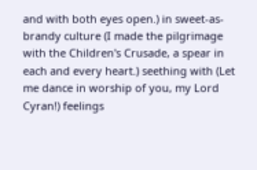and with both eyes open.) in sweet-as-brandy culture (I made the pilgrimage with the Children's Crusade, a spear in each and every heart.) seething with (Let me dance in worship of you, my Lord Cyran!) feelings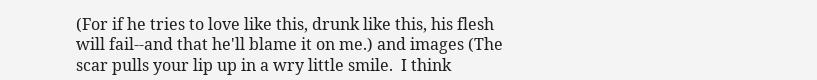(For if he tries to love like this, drunk like this, his flesh will fail--and that he'll blame it on me.) and images (The scar pulls your lip up in a wry little smile.  I think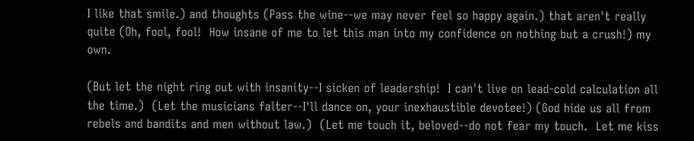I like that smile.) and thoughts (Pass the wine--we may never feel so happy again.) that aren't really quite (Oh, fool, fool!  How insane of me to let this man into my confidence on nothing but a crush!) my own.

(But let the night ring out with insanity--I sicken of leadership!  I can't live on lead-cold calculation all the time.)  (Let the musicians falter--I'll dance on, your inexhaustible devotee!) (God hide us all from rebels and bandits and men without law.)  (Let me touch it, beloved--do not fear my touch.  Let me kiss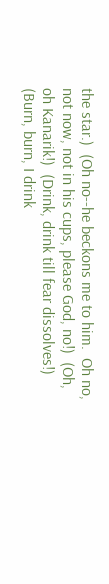the star.)  (Oh no--he beckons me to him.  Oh no, not now, not in his cups, please God, no!)  (Oh, oh Kanarik!)  (Drink, drink till fear dissolves!)  (Burn, burn, I drink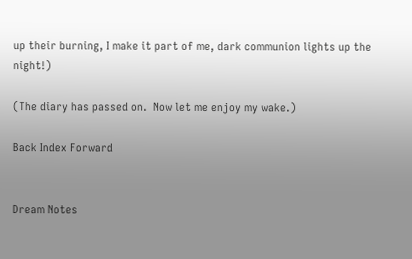up their burning, I make it part of me, dark communion lights up the night!)

(The diary has passed on.  Now let me enjoy my wake.)

Back Index Forward


Dream Notes